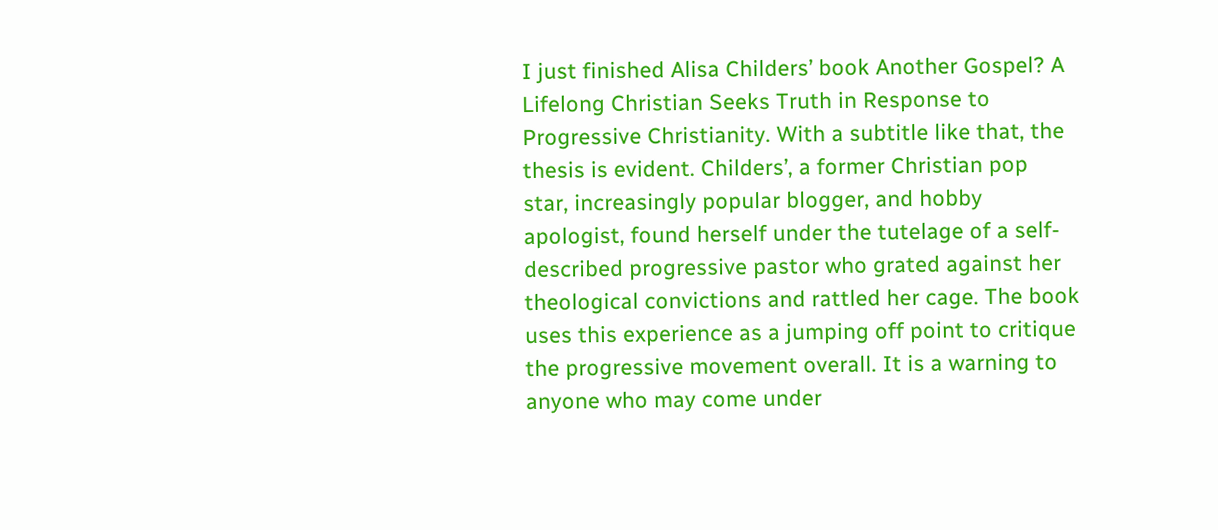I just finished Alisa Childers’ book Another Gospel? A Lifelong Christian Seeks Truth in Response to Progressive Christianity. With a subtitle like that, the thesis is evident. Childers’, a former Christian pop star, increasingly popular blogger, and hobby apologist, found herself under the tutelage of a self-described progressive pastor who grated against her theological convictions and rattled her cage. The book uses this experience as a jumping off point to critique the progressive movement overall. It is a warning to anyone who may come under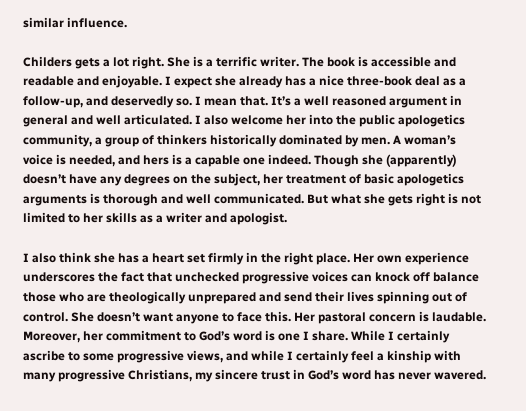similar influence.

Childers gets a lot right. She is a terrific writer. The book is accessible and readable and enjoyable. I expect she already has a nice three-book deal as a follow-up, and deservedly so. I mean that. It’s a well reasoned argument in general and well articulated. I also welcome her into the public apologetics community, a group of thinkers historically dominated by men. A woman’s voice is needed, and hers is a capable one indeed. Though she (apparently) doesn’t have any degrees on the subject, her treatment of basic apologetics arguments is thorough and well communicated. But what she gets right is not limited to her skills as a writer and apologist.

I also think she has a heart set firmly in the right place. Her own experience underscores the fact that unchecked progressive voices can knock off balance those who are theologically unprepared and send their lives spinning out of control. She doesn’t want anyone to face this. Her pastoral concern is laudable. Moreover, her commitment to God’s word is one I share. While I certainly ascribe to some progressive views, and while I certainly feel a kinship with many progressive Christians, my sincere trust in God’s word has never wavered.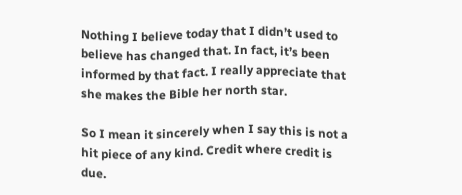Nothing I believe today that I didn’t used to believe has changed that. In fact, it’s been informed by that fact. I really appreciate that she makes the Bible her north star.

So I mean it sincerely when I say this is not a hit piece of any kind. Credit where credit is due.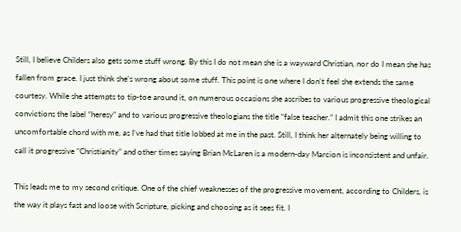Still, I believe Childers also gets some stuff wrong. By this I do not mean she is a wayward Christian, nor do I mean she has fallen from grace. I just think she’s wrong about some stuff. This point is one where I don’t feel she extends the same courtesy. While she attempts to tip-toe around it, on numerous occasions she ascribes to various progressive theological convictions the label “heresy” and to various progressive theologians the title “false teacher.” I admit this one strikes an uncomfortable chord with me, as I’ve had that title lobbed at me in the past. Still, I think her alternately being willing to call it progressive “Christianity” and other times saying Brian McLaren is a modern-day Marcion is inconsistent and unfair.

This leads me to my second critique. One of the chief weaknesses of the progressive movement, according to Childers, is the way it plays fast and loose with Scripture, picking and choosing as it sees fit. I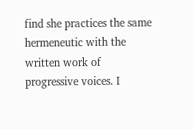find she practices the same hermeneutic with the written work of progressive voices. I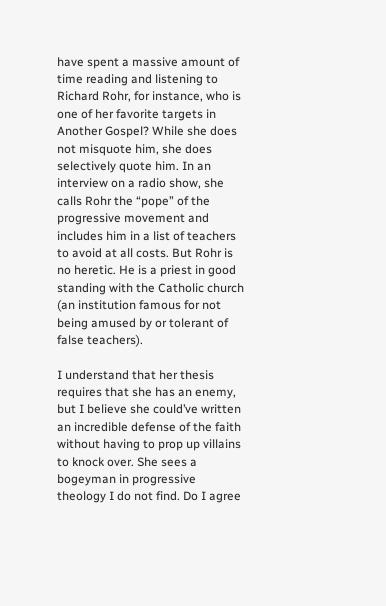have spent a massive amount of time reading and listening to Richard Rohr, for instance, who is one of her favorite targets in Another Gospel? While she does not misquote him, she does selectively quote him. In an interview on a radio show, she calls Rohr the “pope” of the progressive movement and includes him in a list of teachers to avoid at all costs. But Rohr is no heretic. He is a priest in good standing with the Catholic church (an institution famous for not being amused by or tolerant of false teachers).

I understand that her thesis requires that she has an enemy, but I believe she could’ve written an incredible defense of the faith without having to prop up villains to knock over. She sees a bogeyman in progressive theology I do not find. Do I agree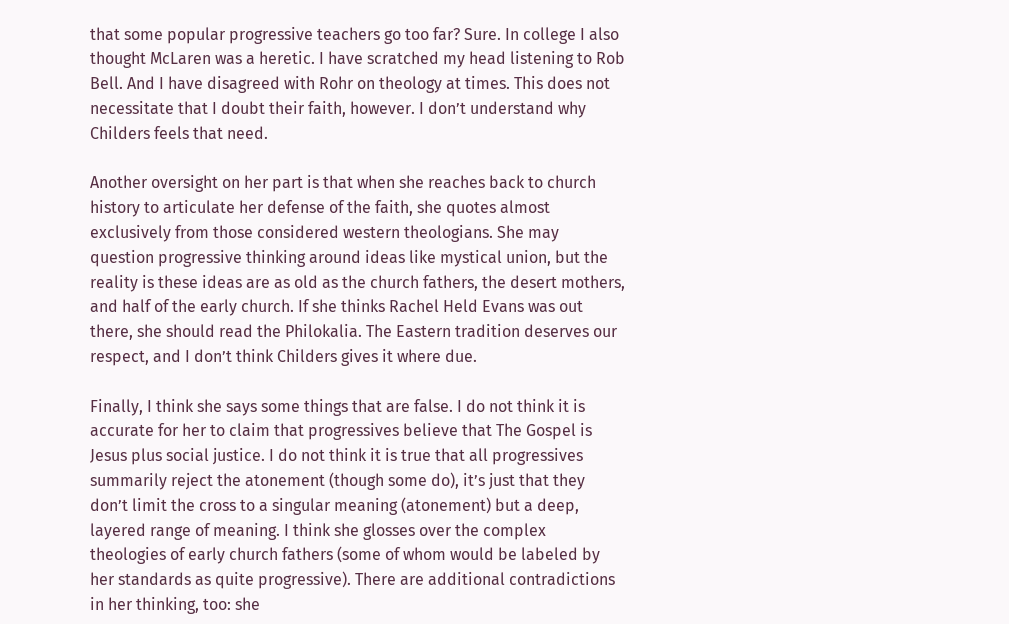that some popular progressive teachers go too far? Sure. In college I also thought McLaren was a heretic. I have scratched my head listening to Rob Bell. And I have disagreed with Rohr on theology at times. This does not necessitate that I doubt their faith, however. I don’t understand why Childers feels that need.

Another oversight on her part is that when she reaches back to church history to articulate her defense of the faith, she quotes almost exclusively from those considered western theologians. She may question progressive thinking around ideas like mystical union, but the reality is these ideas are as old as the church fathers, the desert mothers, and half of the early church. If she thinks Rachel Held Evans was out there, she should read the Philokalia. The Eastern tradition deserves our respect, and I don’t think Childers gives it where due.

Finally, I think she says some things that are false. I do not think it is accurate for her to claim that progressives believe that The Gospel is Jesus plus social justice. I do not think it is true that all progressives summarily reject the atonement (though some do), it’s just that they don’t limit the cross to a singular meaning (atonement) but a deep, layered range of meaning. I think she glosses over the complex theologies of early church fathers (some of whom would be labeled by her standards as quite progressive). There are additional contradictions in her thinking, too: she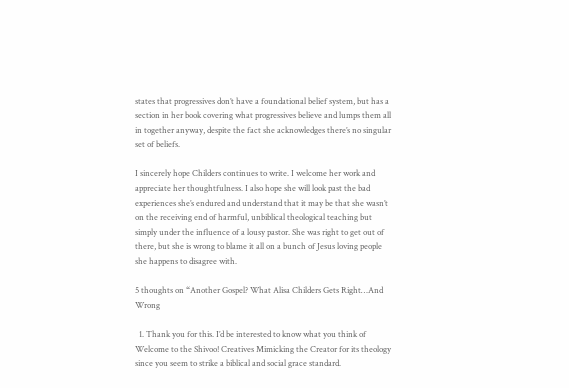states that progressives don’t have a foundational belief system, but has a section in her book covering what progressives believe and lumps them all in together anyway, despite the fact she acknowledges there’s no singular set of beliefs.

I sincerely hope Childers continues to write. I welcome her work and appreciate her thoughtfulness. I also hope she will look past the bad experiences she’s endured and understand that it may be that she wasn’t on the receiving end of harmful, unbiblical theological teaching but simply under the influence of a lousy pastor. She was right to get out of there, but she is wrong to blame it all on a bunch of Jesus loving people she happens to disagree with.

5 thoughts on “Another Gospel? What Alisa Childers Gets Right…And Wrong

  1. Thank you for this. I’d be interested to know what you think of Welcome to the Shivoo! Creatives Mimicking the Creator for its theology since you seem to strike a biblical and social grace standard.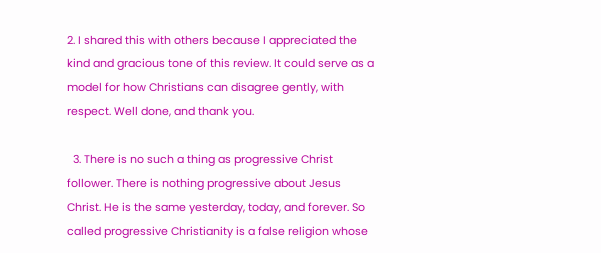2. I shared this with others because I appreciated the kind and gracious tone of this review. It could serve as a model for how Christians can disagree gently, with respect. Well done, and thank you.

  3. There is no such a thing as progressive Christ follower. There is nothing progressive about Jesus Christ. He is the same yesterday, today, and forever. So called progressive Christianity is a false religion whose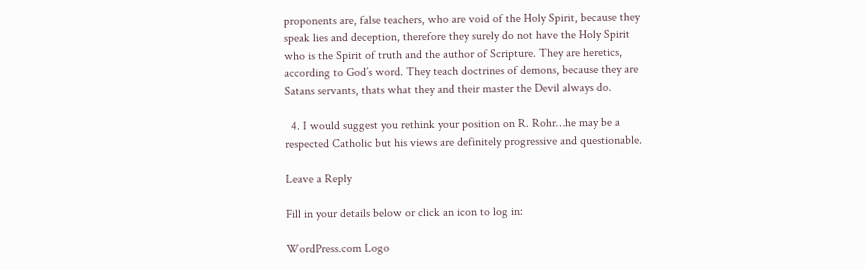proponents are, false teachers, who are void of the Holy Spirit, because they speak lies and deception, therefore they surely do not have the Holy Spirit who is the Spirit of truth and the author of Scripture. They are heretics, according to God’s word. They teach doctrines of demons, because they are Satans servants, thats what they and their master the Devil always do.

  4. I would suggest you rethink your position on R. Rohr…he may be a respected Catholic but his views are definitely progressive and questionable.

Leave a Reply

Fill in your details below or click an icon to log in:

WordPress.com Logo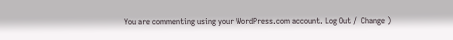You are commenting using your WordPress.com account. Log Out /  Change )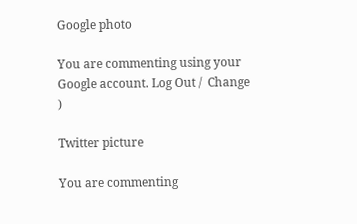Google photo

You are commenting using your Google account. Log Out /  Change )

Twitter picture

You are commenting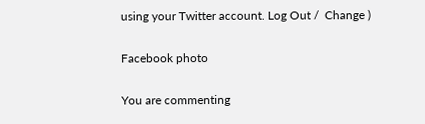using your Twitter account. Log Out /  Change )

Facebook photo

You are commenting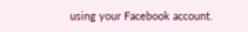using your Facebook account.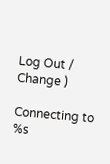Log Out /  Change )

Connecting to %s